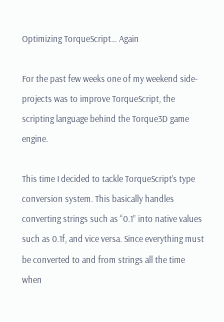Optimizing TorqueScript… Again

For the past few weeks one of my weekend side-projects was to improve TorqueScript, the scripting language behind the Torque3D game engine.

This time I decided to tackle TorqueScript’s type conversion system. This basically handles converting strings such as “0.1” into native values such as 0.1f, and vice versa. Since everything must be converted to and from strings all the time when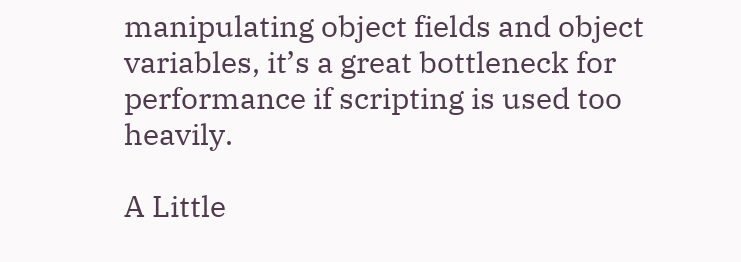manipulating object fields and object variables, it’s a great bottleneck for performance if scripting is used too heavily.

A Little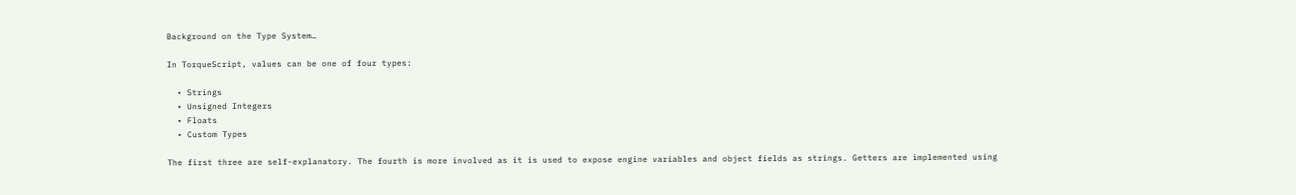Background on the Type System…

In TorqueScript, values can be one of four types:

  • Strings
  • Unsigned Integers
  • Floats
  • Custom Types

The first three are self-explanatory. The fourth is more involved as it is used to expose engine variables and object fields as strings. Getters are implemented using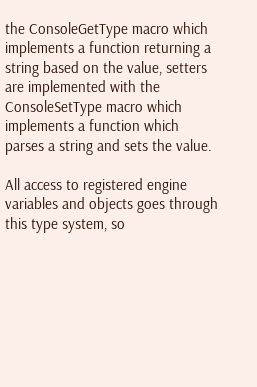the ConsoleGetType macro which implements a function returning a string based on the value, setters are implemented with the ConsoleSetType macro which implements a function which parses a string and sets the value.

All access to registered engine variables and objects goes through this type system, so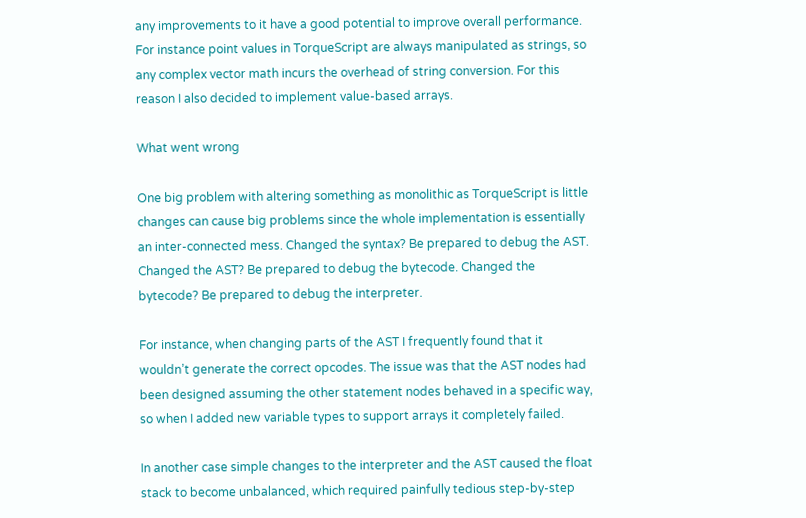any improvements to it have a good potential to improve overall performance. For instance point values in TorqueScript are always manipulated as strings, so any complex vector math incurs the overhead of string conversion. For this reason I also decided to implement value-based arrays.

What went wrong

One big problem with altering something as monolithic as TorqueScript is little changes can cause big problems since the whole implementation is essentially an inter-connected mess. Changed the syntax? Be prepared to debug the AST. Changed the AST? Be prepared to debug the bytecode. Changed the bytecode? Be prepared to debug the interpreter.

For instance, when changing parts of the AST I frequently found that it wouldn’t generate the correct opcodes. The issue was that the AST nodes had been designed assuming the other statement nodes behaved in a specific way, so when I added new variable types to support arrays it completely failed.

In another case simple changes to the interpreter and the AST caused the float stack to become unbalanced, which required painfully tedious step-by-step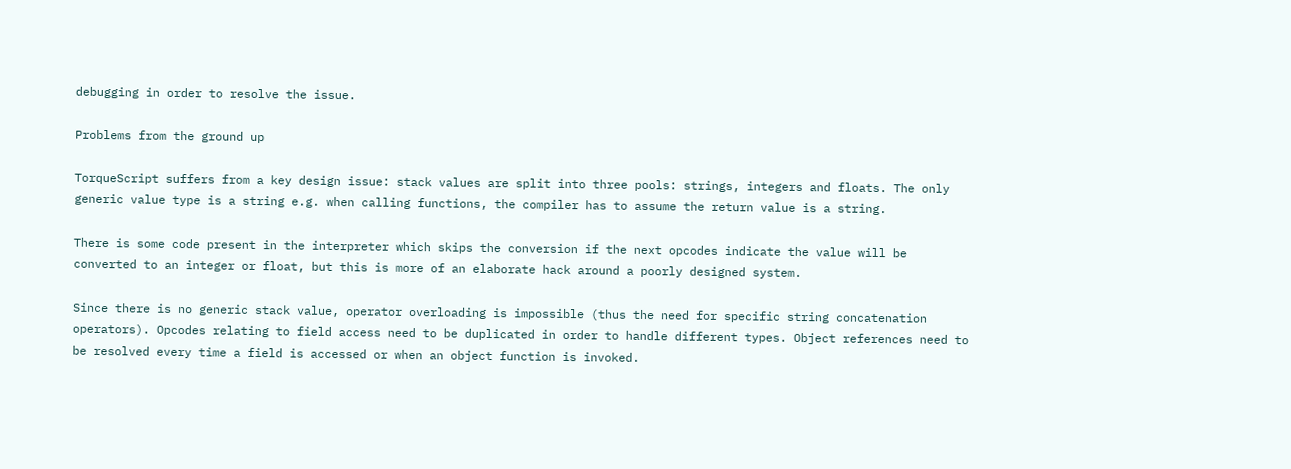debugging in order to resolve the issue.

Problems from the ground up

TorqueScript suffers from a key design issue: stack values are split into three pools: strings, integers and floats. The only generic value type is a string e.g. when calling functions, the compiler has to assume the return value is a string.

There is some code present in the interpreter which skips the conversion if the next opcodes indicate the value will be converted to an integer or float, but this is more of an elaborate hack around a poorly designed system.

Since there is no generic stack value, operator overloading is impossible (thus the need for specific string concatenation operators). Opcodes relating to field access need to be duplicated in order to handle different types. Object references need to be resolved every time a field is accessed or when an object function is invoked.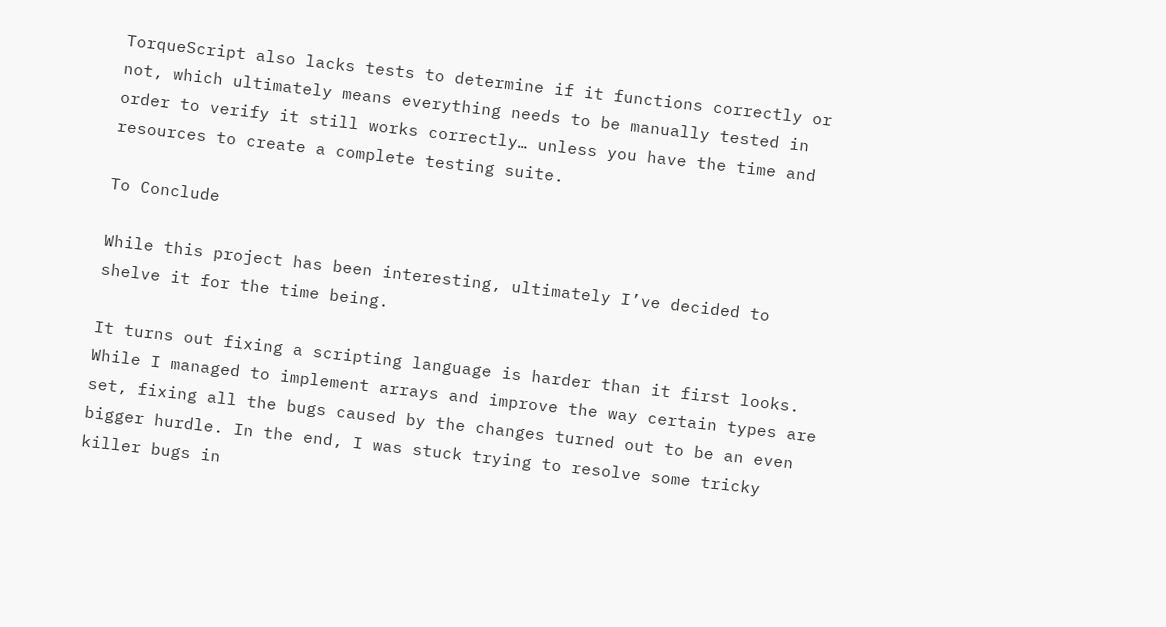TorqueScript also lacks tests to determine if it functions correctly or not, which ultimately means everything needs to be manually tested in order to verify it still works correctly… unless you have the time and resources to create a complete testing suite.

To Conclude

While this project has been interesting, ultimately I’ve decided to shelve it for the time being.

It turns out fixing a scripting language is harder than it first looks. While I managed to implement arrays and improve the way certain types are set, fixing all the bugs caused by the changes turned out to be an even bigger hurdle. In the end, I was stuck trying to resolve some tricky killer bugs in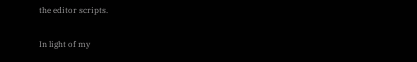the editor scripts.

In light of my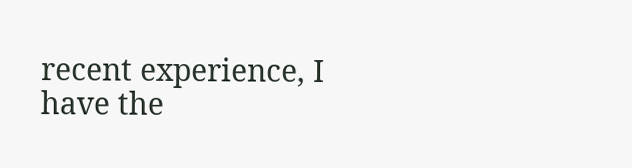recent experience, I have the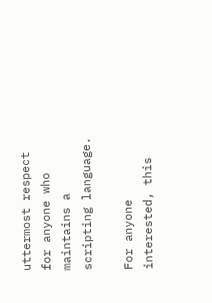uttermost respect for anyone who maintains a scripting language.

For anyone interested, this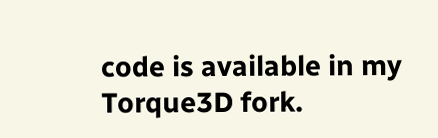code is available in my Torque3D fork.